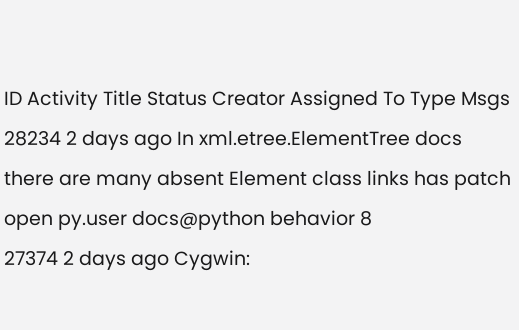ID Activity Title Status Creator Assigned To Type Msgs
28234 2 days ago In xml.etree.ElementTree docs there are many absent Element class links has patch open py.user docs@python behavior 8
27374 2 days ago Cygwin: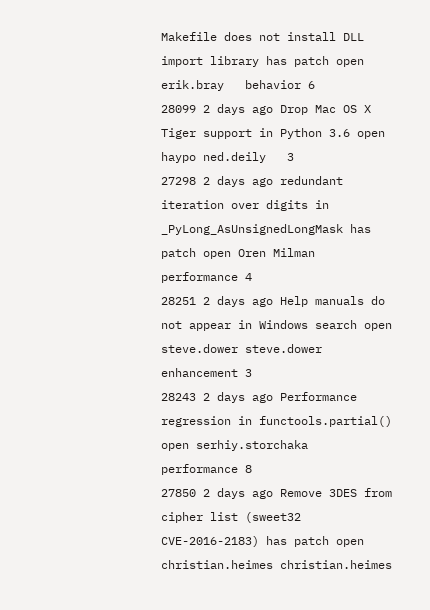Makefile does not install DLL import library has patch open erik.bray   behavior 6
28099 2 days ago Drop Mac OS X Tiger support in Python 3.6 open haypo ned.deily   3
27298 2 days ago redundant iteration over digits in _PyLong_AsUnsignedLongMask has patch open Oren Milman   performance 4
28251 2 days ago Help manuals do not appear in Windows search open steve.dower steve.dower enhancement 3
28243 2 days ago Performance regression in functools.partial() open serhiy.storchaka   performance 8
27850 2 days ago Remove 3DES from cipher list (sweet32 CVE-2016-2183) has patch open christian.heimes christian.heimes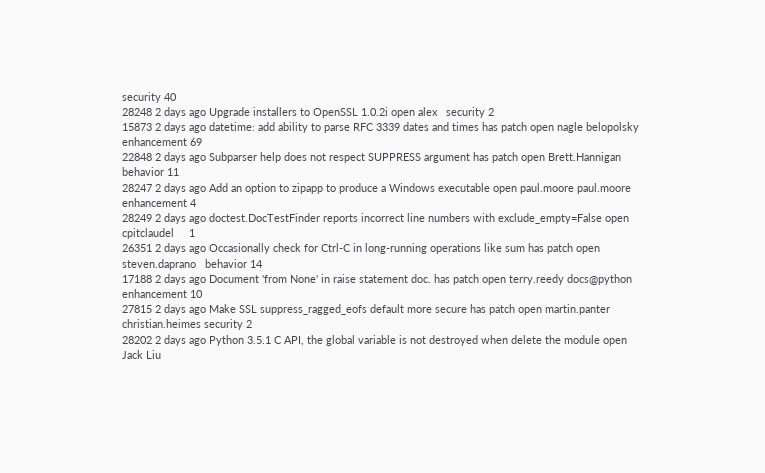security 40
28248 2 days ago Upgrade installers to OpenSSL 1.0.2i open alex   security 2
15873 2 days ago datetime: add ability to parse RFC 3339 dates and times has patch open nagle belopolsky enhancement 69
22848 2 days ago Subparser help does not respect SUPPRESS argument has patch open Brett.Hannigan   behavior 11
28247 2 days ago Add an option to zipapp to produce a Windows executable open paul.moore paul.moore enhancement 4
28249 2 days ago doctest.DocTestFinder reports incorrect line numbers with exclude_empty=False open cpitclaudel     1
26351 2 days ago Occasionally check for Ctrl-C in long-running operations like sum has patch open steven.daprano   behavior 14
17188 2 days ago Document 'from None' in raise statement doc. has patch open terry.reedy docs@python enhancement 10
27815 2 days ago Make SSL suppress_ragged_eofs default more secure has patch open martin.panter christian.heimes security 2
28202 2 days ago Python 3.5.1 C API, the global variable is not destroyed when delete the module open Jack Liu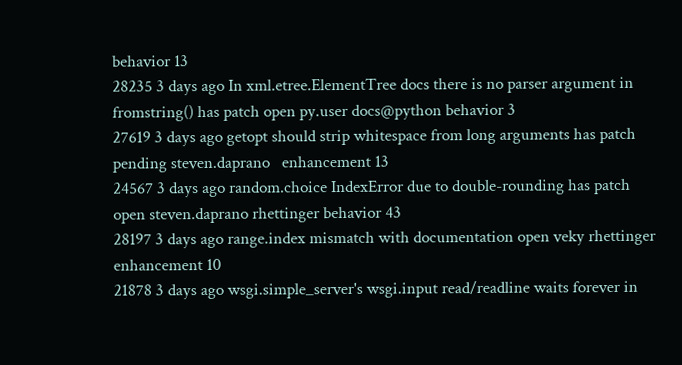behavior 13
28235 3 days ago In xml.etree.ElementTree docs there is no parser argument in fromstring() has patch open py.user docs@python behavior 3
27619 3 days ago getopt should strip whitespace from long arguments has patch pending steven.daprano   enhancement 13
24567 3 days ago random.choice IndexError due to double-rounding has patch open steven.daprano rhettinger behavior 43
28197 3 days ago range.index mismatch with documentation open veky rhettinger enhancement 10
21878 3 days ago wsgi.simple_server's wsgi.input read/readline waits forever in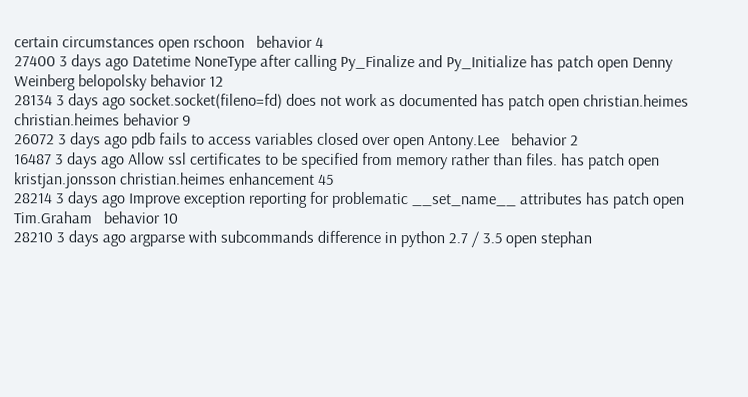certain circumstances open rschoon   behavior 4
27400 3 days ago Datetime NoneType after calling Py_Finalize and Py_Initialize has patch open Denny Weinberg belopolsky behavior 12
28134 3 days ago socket.socket(fileno=fd) does not work as documented has patch open christian.heimes christian.heimes behavior 9
26072 3 days ago pdb fails to access variables closed over open Antony.Lee   behavior 2
16487 3 days ago Allow ssl certificates to be specified from memory rather than files. has patch open kristjan.jonsson christian.heimes enhancement 45
28214 3 days ago Improve exception reporting for problematic __set_name__ attributes has patch open Tim.Graham   behavior 10
28210 3 days ago argparse with subcommands difference in python 2.7 / 3.5 open stephan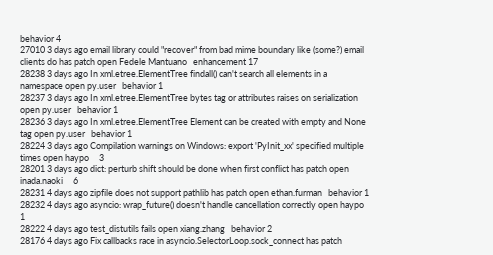behavior 4
27010 3 days ago email library could "recover" from bad mime boundary like (some?) email clients do has patch open Fedele Mantuano   enhancement 17
28238 3 days ago In xml.etree.ElementTree findall() can't search all elements in a namespace open py.user   behavior 1
28237 3 days ago In xml.etree.ElementTree bytes tag or attributes raises on serialization open py.user   behavior 1
28236 3 days ago In xml.etree.ElementTree Element can be created with empty and None tag open py.user   behavior 1
28224 3 days ago Compilation warnings on Windows: export 'PyInit_xx' specified multiple times open haypo     3
28201 3 days ago dict: perturb shift should be done when first conflict has patch open inada.naoki     6
28231 4 days ago zipfile does not support pathlib has patch open ethan.furman   behavior 1
28232 4 days ago asyncio: wrap_future() doesn't handle cancellation correctly open haypo     1
28222 4 days ago test_distutils fails open xiang.zhang   behavior 2
28176 4 days ago Fix callbacks race in asyncio.SelectorLoop.sock_connect has patch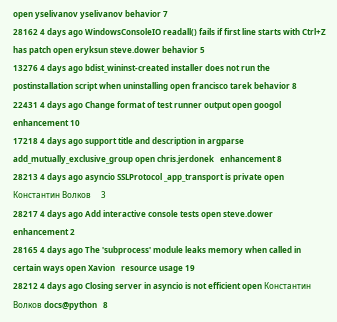open yselivanov yselivanov behavior 7
28162 4 days ago WindowsConsoleIO readall() fails if first line starts with Ctrl+Z has patch open eryksun steve.dower behavior 5
13276 4 days ago bdist_wininst-created installer does not run the postinstallation script when uninstalling open francisco tarek behavior 8
22431 4 days ago Change format of test runner output open googol   enhancement 10
17218 4 days ago support title and description in argparse add_mutually_exclusive_group open chris.jerdonek   enhancement 8
28213 4 days ago asyncio SSLProtocol _app_transport is private open Константин Волков     3
28217 4 days ago Add interactive console tests open steve.dower   enhancement 2
28165 4 days ago The 'subprocess' module leaks memory when called in certain ways open Xavion   resource usage 19
28212 4 days ago Closing server in asyncio is not efficient open Константин Волков docs@python   8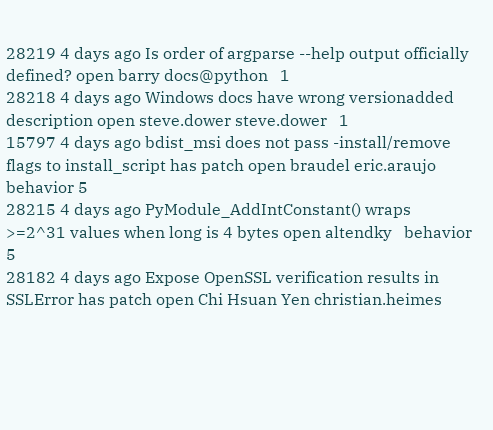28219 4 days ago Is order of argparse --help output officially defined? open barry docs@python   1
28218 4 days ago Windows docs have wrong versionadded description open steve.dower steve.dower   1
15797 4 days ago bdist_msi does not pass -install/remove flags to install_script has patch open braudel eric.araujo behavior 5
28215 4 days ago PyModule_AddIntConstant() wraps >=2^31 values when long is 4 bytes open altendky   behavior 5
28182 4 days ago Expose OpenSSL verification results in SSLError has patch open Chi Hsuan Yen christian.heimes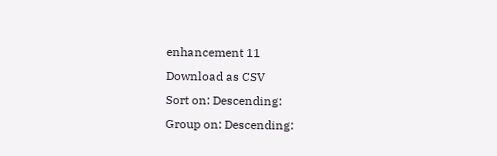enhancement 11
Download as CSV
Sort on: Descending:
Group on: Descending: